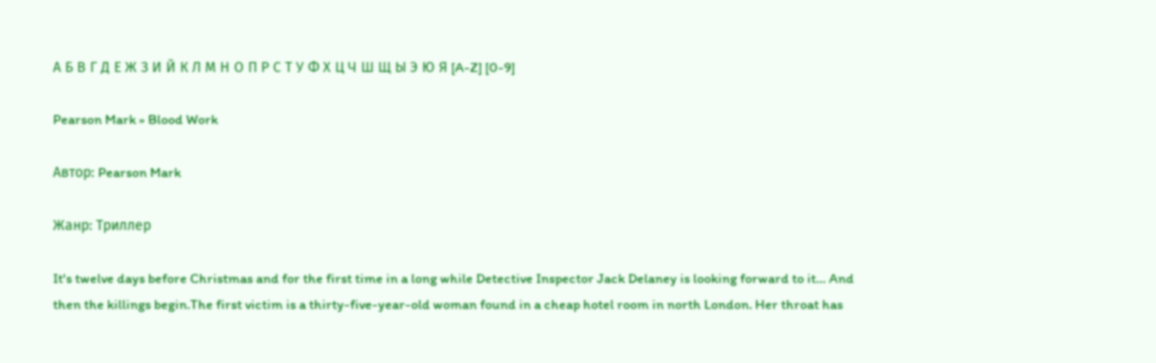А Б В Г Д Е Ж З И Й К Л М Н О П Р С Т У Ф Х Ц Ч Ш Щ Ы Э Ю Я [A-Z] [0-9]

Pearson Mark » Blood Work

Автор: Pearson Mark

Жанр: Триллер

It's twelve days before Christmas and for the first time in a long while Detective Inspector Jack Delaney is looking forward to it… And then the killings begin.The first victim is a thirty-five-year-old woman found in a cheap hotel room in north London. Her throat has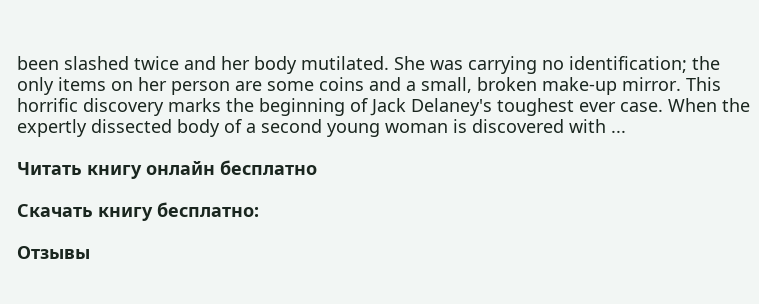been slashed twice and her body mutilated. She was carrying no identification; the only items on her person are some coins and a small, broken make-up mirror. This horrific discovery marks the beginning of Jack Delaney's toughest ever case. When the expertly dissected body of a second young woman is discovered with ...

Читать книгу онлайн бесплатно

Скачать книгу бесплатно:

Отзывы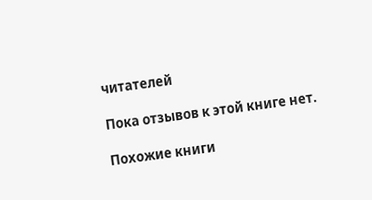читателей

Пока отзывов к этой книге нет.

Похожие книги